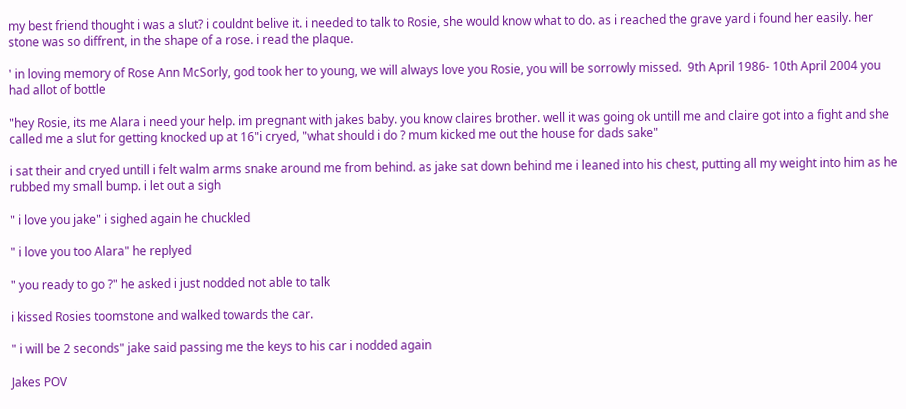my best friend thought i was a slut? i couldnt belive it. i needed to talk to Rosie, she would know what to do. as i reached the grave yard i found her easily. her stone was so diffrent, in the shape of a rose. i read the plaque.

' in loving memory of Rose Ann McSorly, god took her to young, we will always love you Rosie, you will be sorrowly missed.  9th April 1986- 10th April 2004 you had allot of bottle

"hey Rosie, its me Alara i need your help. im pregnant with jakes baby. you know claires brother. well it was going ok untill me and claire got into a fight and she called me a slut for getting knocked up at 16"i cryed, "what should i do ? mum kicked me out the house for dads sake"

i sat their and cryed untill i felt walm arms snake around me from behind. as jake sat down behind me i leaned into his chest, putting all my weight into him as he rubbed my small bump. i let out a sigh

" i love you jake" i sighed again he chuckled

" i love you too Alara" he replyed

" you ready to go ?" he asked i just nodded not able to talk

i kissed Rosies toomstone and walked towards the car.

" i will be 2 seconds" jake said passing me the keys to his car i nodded again

Jakes POV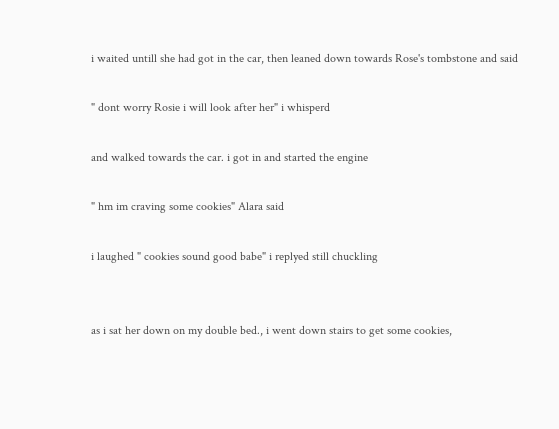i waited untill she had got in the car, then leaned down towards Rose's tombstone and said

" dont worry Rosie i will look after her" i whisperd

and walked towards the car. i got in and started the engine

" hm im craving some cookies" Alara said

i laughed " cookies sound good babe" i replyed still chuckling


as i sat her down on my double bed., i went down stairs to get some cookies,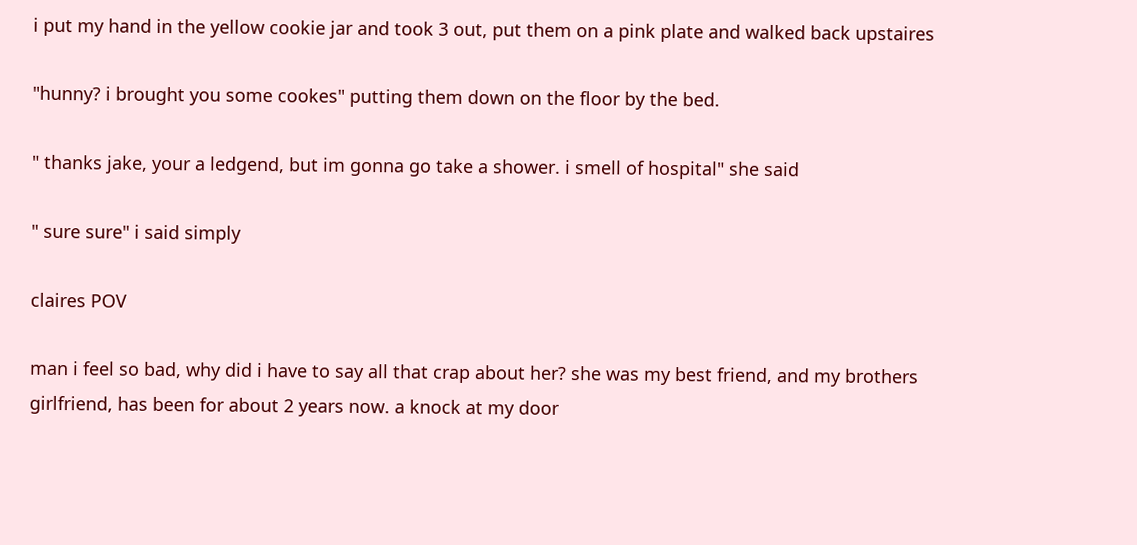i put my hand in the yellow cookie jar and took 3 out, put them on a pink plate and walked back upstaires

"hunny? i brought you some cookes" putting them down on the floor by the bed.

" thanks jake, your a ledgend, but im gonna go take a shower. i smell of hospital" she said

" sure sure" i said simply

claires POV

man i feel so bad, why did i have to say all that crap about her? she was my best friend, and my brothers girlfriend, has been for about 2 years now. a knock at my door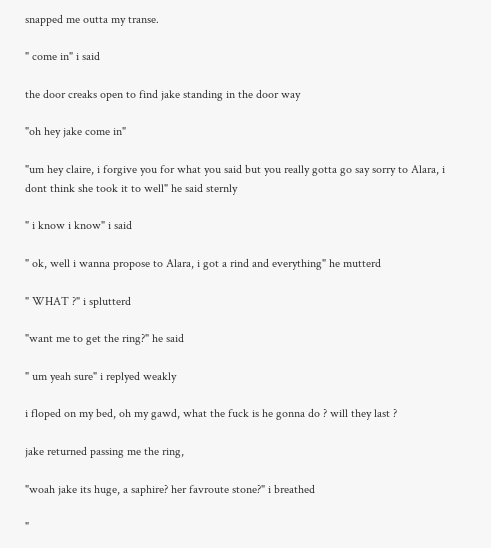snapped me outta my transe.

" come in" i said

the door creaks open to find jake standing in the door way

"oh hey jake come in"

"um hey claire, i forgive you for what you said but you really gotta go say sorry to Alara, i dont think she took it to well" he said sternly

" i know i know" i said

" ok, well i wanna propose to Alara, i got a rind and everything" he mutterd

" WHAT ?" i splutterd

"want me to get the ring?" he said

" um yeah sure" i replyed weakly

i floped on my bed, oh my gawd, what the fuck is he gonna do ? will they last ?

jake returned passing me the ring,

"woah jake its huge, a saphire? her favroute stone?" i breathed

"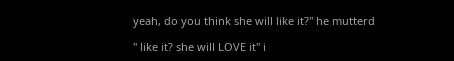yeah, do you think she will like it?" he mutterd

" like it? she will LOVE it" i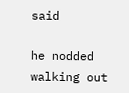said

he nodded walking out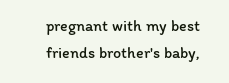pregnant with my best friends brother's baby,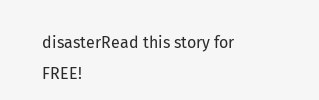disasterRead this story for FREE!